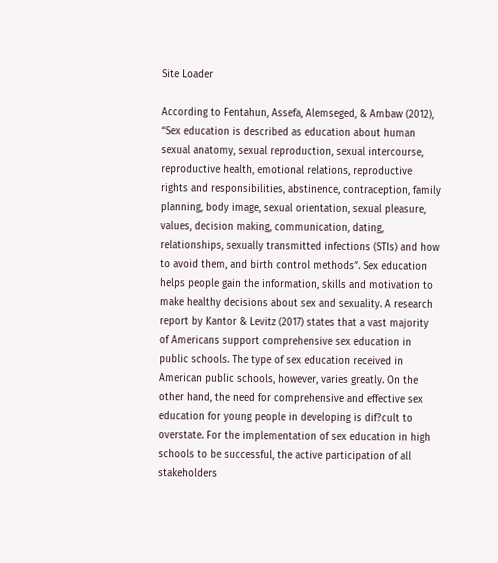Site Loader

According to Fentahun, Assefa, Alemseged, & Ambaw (2012), “Sex education is described as education about human sexual anatomy, sexual reproduction, sexual intercourse, reproductive health, emotional relations, reproductive rights and responsibilities, abstinence, contraception, family planning, body image, sexual orientation, sexual pleasure, values, decision making, communication, dating, relationships, sexually transmitted infections (STIs) and how to avoid them, and birth control methods”. Sex education helps people gain the information, skills and motivation to make healthy decisions about sex and sexuality. A research report by Kantor & Levitz (2017) states that a vast majority of Americans support comprehensive sex education in public schools. The type of sex education received in American public schools, however, varies greatly. On the other hand, the need for comprehensive and effective sex education for young people in developing is dif?cult to overstate. For the implementation of sex education in high schools to be successful, the active participation of all stakeholders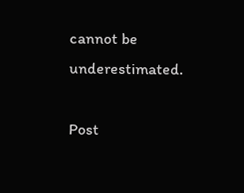cannot be underestimated.

Post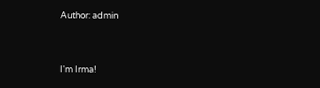Author: admin


I'm Irma!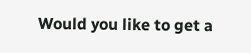Would you like to get a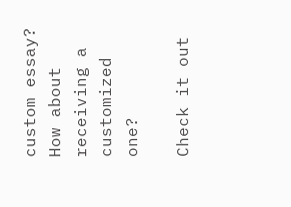custom essay? How about receiving a customized one?

Check it out